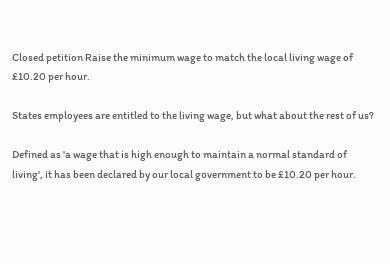Closed petition Raise the minimum wage to match the local living wage of £10.20 per hour.

States employees are entitled to the living wage, but what about the rest of us?

Defined as 'a wage that is high enough to maintain a normal standard of living', it has been declared by our local government to be £10.20 per hour.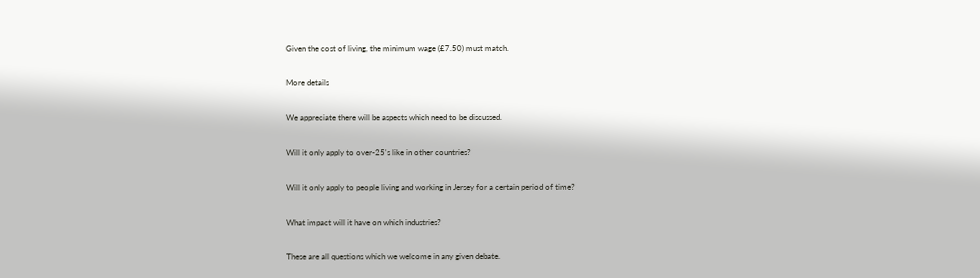Given the cost of living, the minimum wage (£7.50) must match.

More details

We appreciate there will be aspects which need to be discussed.

Will it only apply to over-25's like in other countries?

Will it only apply to people living and working in Jersey for a certain period of time?

What impact will it have on which industries?

These are all questions which we welcome in any given debate.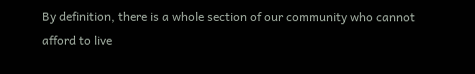By definition, there is a whole section of our community who cannot afford to live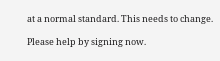at a normal standard. This needs to change.

Please help by signing now.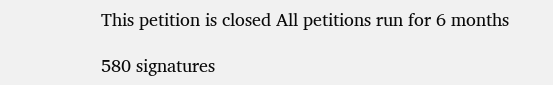This petition is closed All petitions run for 6 months

580 signatures